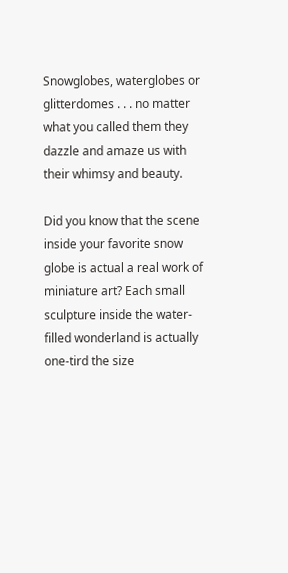Snowglobes, waterglobes or glitterdomes . . . no matter what you called them they dazzle and amaze us with their whimsy and beauty.

Did you know that the scene inside your favorite snow globe is actual a real work of miniature art? Each small sculpture inside the water-filled wonderland is actually one-tird the size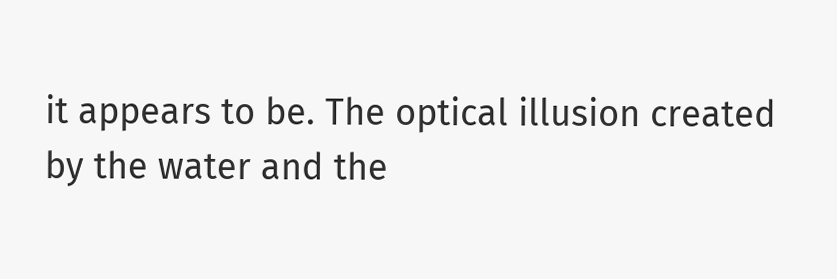it appears to be. The optical illusion created by the water and the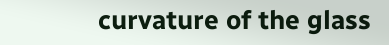curvature of the glass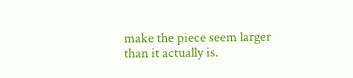make the piece seem larger than it actually is.